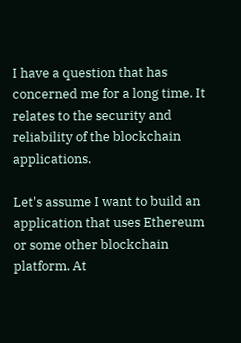I have a question that has concerned me for a long time. It relates to the security and reliability of the blockchain applications.

Let's assume I want to build an application that uses Ethereum or some other blockchain platform. At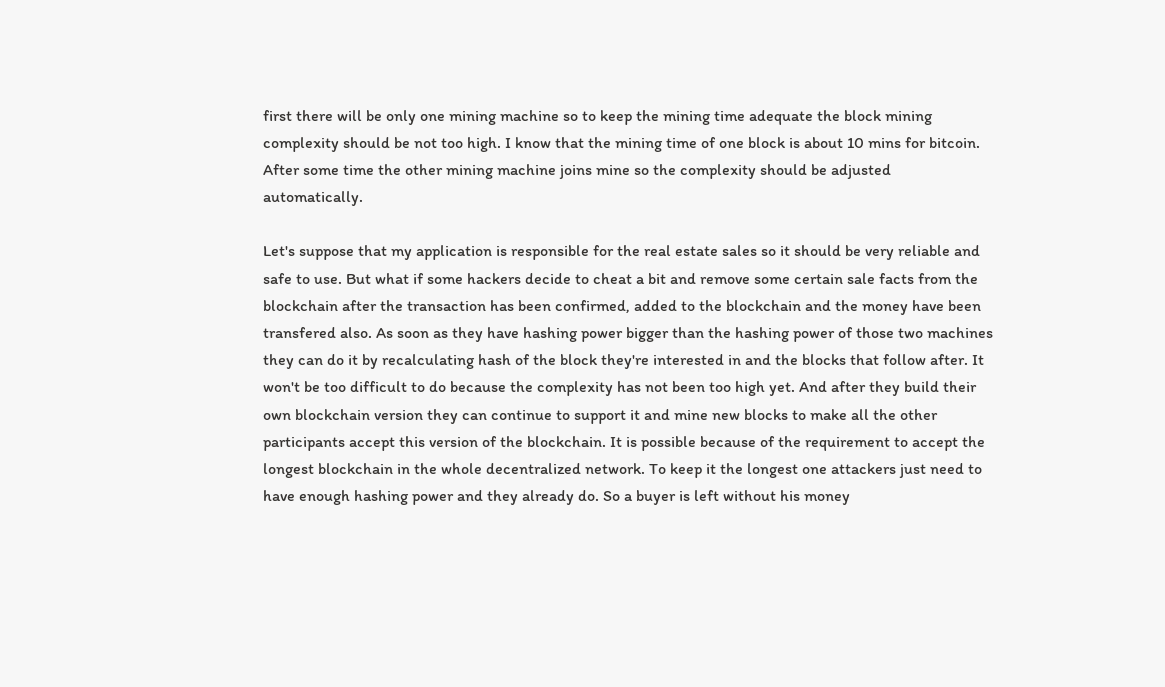first there will be only one mining machine so to keep the mining time adequate the block mining complexity should be not too high. I know that the mining time of one block is about 10 mins for bitcoin. After some time the other mining machine joins mine so the complexity should be adjusted automatically.

Let's suppose that my application is responsible for the real estate sales so it should be very reliable and safe to use. But what if some hackers decide to cheat a bit and remove some certain sale facts from the blockchain after the transaction has been confirmed, added to the blockchain and the money have been transfered also. As soon as they have hashing power bigger than the hashing power of those two machines they can do it by recalculating hash of the block they're interested in and the blocks that follow after. It won't be too difficult to do because the complexity has not been too high yet. And after they build their own blockchain version they can continue to support it and mine new blocks to make all the other participants accept this version of the blockchain. It is possible because of the requirement to accept the longest blockchain in the whole decentralized network. To keep it the longest one attackers just need to have enough hashing power and they already do. So a buyer is left without his money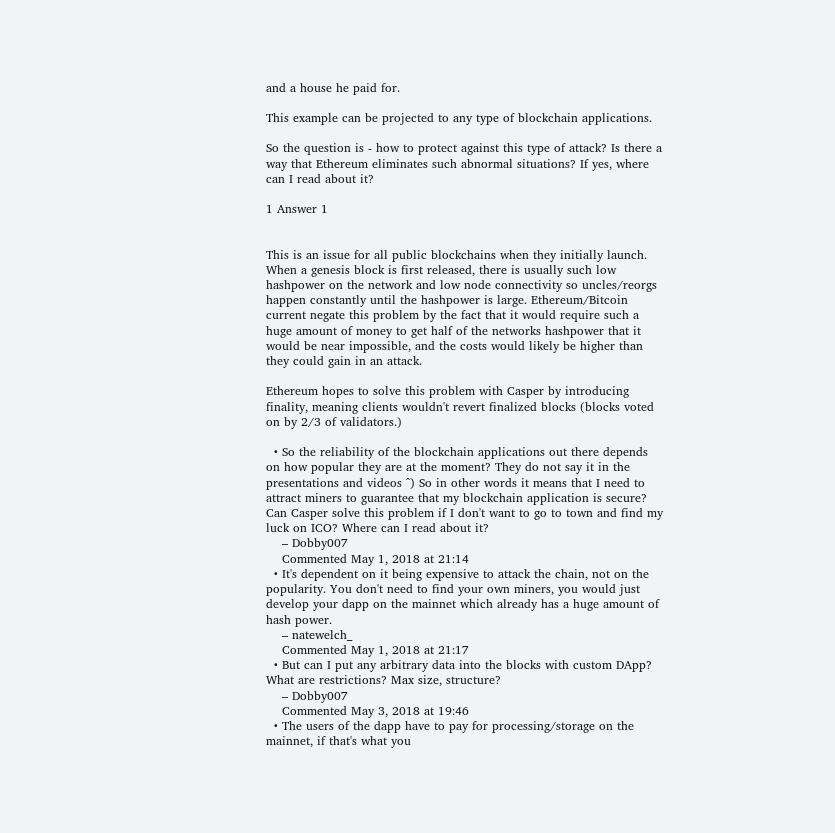and a house he paid for.

This example can be projected to any type of blockchain applications.

So the question is - how to protect against this type of attack? Is there a way that Ethereum eliminates such abnormal situations? If yes, where can I read about it?

1 Answer 1


This is an issue for all public blockchains when they initially launch. When a genesis block is first released, there is usually such low hashpower on the network and low node connectivity so uncles/reorgs happen constantly until the hashpower is large. Ethereum/Bitcoin current negate this problem by the fact that it would require such a huge amount of money to get half of the networks hashpower that it would be near impossible, and the costs would likely be higher than they could gain in an attack.

Ethereum hopes to solve this problem with Casper by introducing finality, meaning clients wouldn't revert finalized blocks (blocks voted on by 2/3 of validators.)

  • So the reliability of the blockchain applications out there depends on how popular they are at the moment? They do not say it in the presentations and videos ^) So in other words it means that I need to attract miners to guarantee that my blockchain application is secure? Can Casper solve this problem if I don't want to go to town and find my luck on ICO? Where can I read about it?
    – Dobby007
    Commented May 1, 2018 at 21:14
  • It's dependent on it being expensive to attack the chain, not on the popularity. You don't need to find your own miners, you would just develop your dapp on the mainnet which already has a huge amount of hash power.
    – natewelch_
    Commented May 1, 2018 at 21:17
  • But can I put any arbitrary data into the blocks with custom DApp? What are restrictions? Max size, structure?
    – Dobby007
    Commented May 3, 2018 at 19:46
  • The users of the dapp have to pay for processing/storage on the mainnet, if that's what you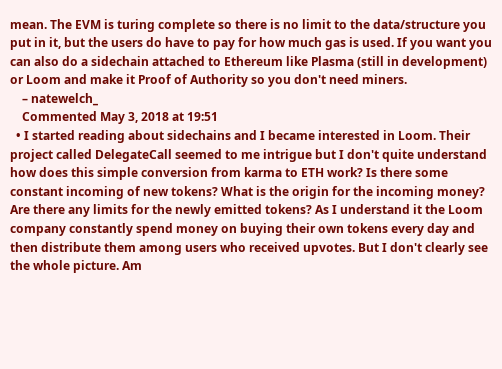mean. The EVM is turing complete so there is no limit to the data/structure you put in it, but the users do have to pay for how much gas is used. If you want you can also do a sidechain attached to Ethereum like Plasma (still in development) or Loom and make it Proof of Authority so you don't need miners.
    – natewelch_
    Commented May 3, 2018 at 19:51
  • I started reading about sidechains and I became interested in Loom. Their project called DelegateCall seemed to me intrigue but I don't quite understand how does this simple conversion from karma to ETH work? Is there some constant incoming of new tokens? What is the origin for the incoming money? Are there any limits for the newly emitted tokens? As I understand it the Loom company constantly spend money on buying their own tokens every day and then distribute them among users who received upvotes. But I don't clearly see the whole picture. Am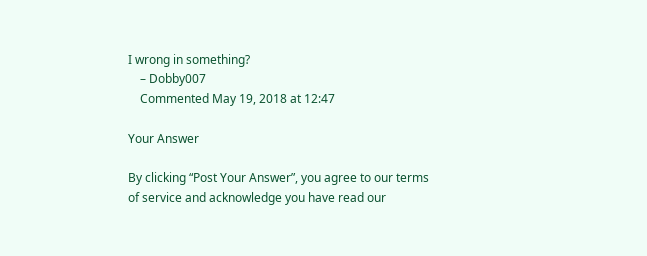I wrong in something?
    – Dobby007
    Commented May 19, 2018 at 12:47

Your Answer

By clicking “Post Your Answer”, you agree to our terms of service and acknowledge you have read our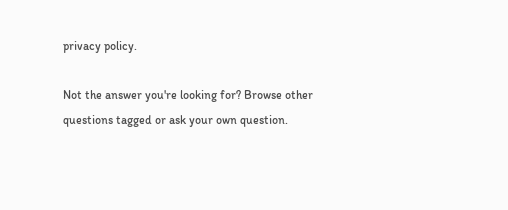privacy policy.

Not the answer you're looking for? Browse other questions tagged or ask your own question.